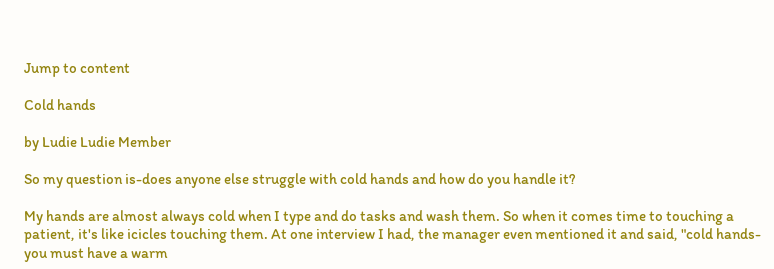Jump to content

Cold hands

by Ludie Ludie Member

So my question is-does anyone else struggle with cold hands and how do you handle it?

My hands are almost always cold when I type and do tasks and wash them. So when it comes time to touching a patient, it's like icicles touching them. At one interview I had, the manager even mentioned it and said, "cold hands-you must have a warm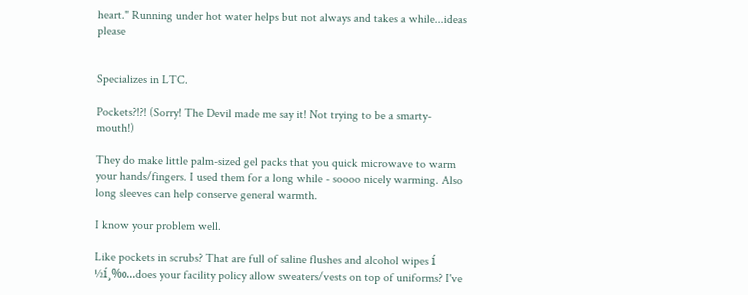heart." Running under hot water helps but not always and takes a while...ideas please


Specializes in LTC.

Pockets?!?! (Sorry! The Devil made me say it! Not trying to be a smarty-mouth!)

They do make little palm-sized gel packs that you quick microwave to warm your hands/fingers. I used them for a long while - soooo nicely warming. Also long sleeves can help conserve general warmth.

I know your problem well.

Like pockets in scrubs? That are full of saline flushes and alcohol wipes í ½í¸‰...does your facility policy allow sweaters/vests on top of uniforms? I've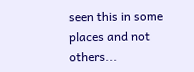seen this in some places and not others...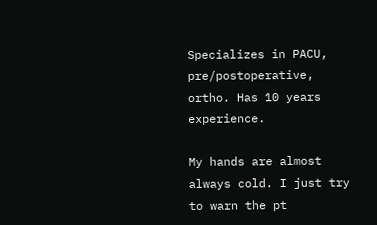Specializes in PACU, pre/postoperative, ortho. Has 10 years experience.

My hands are almost always cold. I just try to warn the pt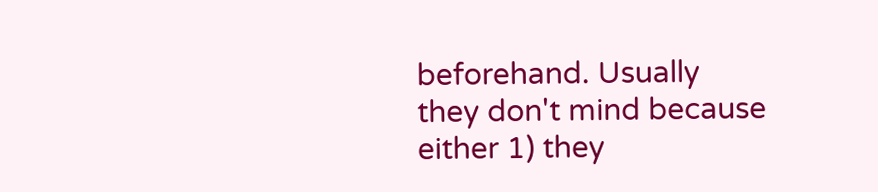beforehand. Usually they don't mind because either 1) they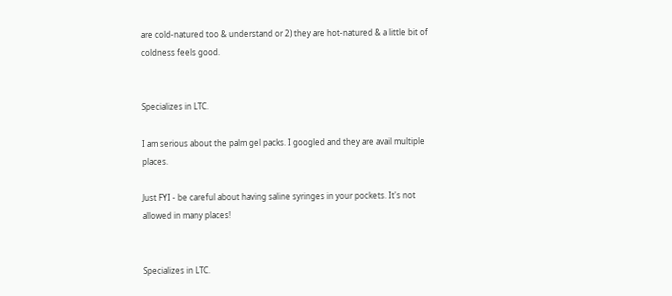are cold-natured too & understand or 2) they are hot-natured & a little bit of coldness feels good.


Specializes in LTC.

I am serious about the palm gel packs. I googled and they are avail multiple places.

Just FYI - be careful about having saline syringes in your pockets. It's not allowed in many places!


Specializes in LTC.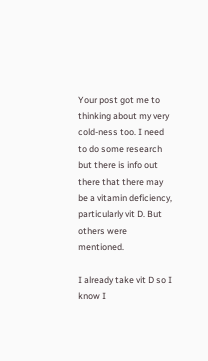Your post got me to thinking about my very cold-ness too. I need to do some research but there is info out there that there may be a vitamin deficiency, particularly vit D. But others were mentioned.

I already take vit D so I know I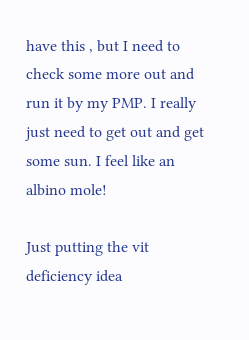have this , but I need to check some more out and run it by my PMP. I really just need to get out and get some sun. I feel like an albino mole!

Just putting the vit deficiency idea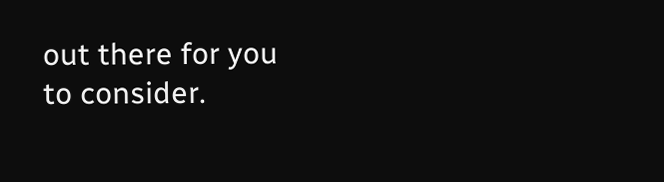out there for you to consider.